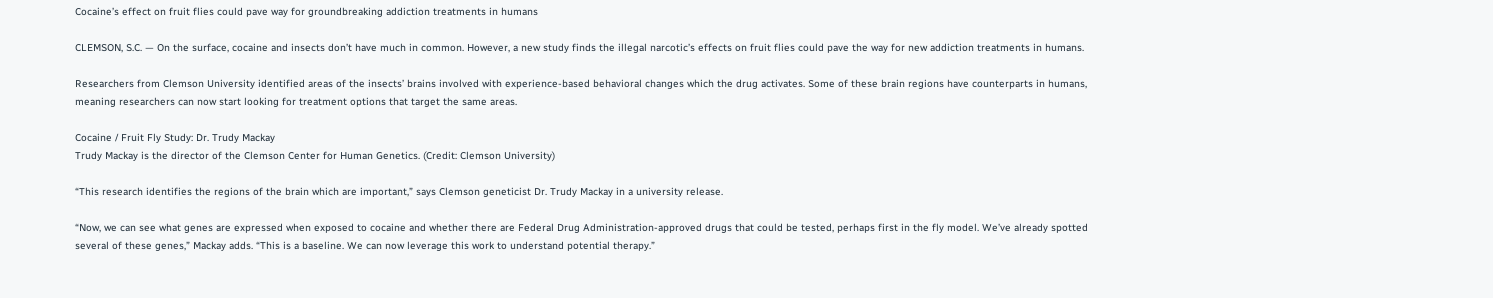Cocaine’s effect on fruit flies could pave way for groundbreaking addiction treatments in humans

CLEMSON, S.C. — On the surface, cocaine and insects don’t have much in common. However, a new study finds the illegal narcotic’s effects on fruit flies could pave the way for new addiction treatments in humans.

Researchers from Clemson University identified areas of the insects’ brains involved with experience-based behavioral changes which the drug activates. Some of these brain regions have counterparts in humans, meaning researchers can now start looking for treatment options that target the same areas.

Cocaine / Fruit Fly Study: Dr. Trudy Mackay
Trudy Mackay is the director of the Clemson Center for Human Genetics. (Credit: Clemson University)

“This research identifies the regions of the brain which are important,” says Clemson geneticist Dr. Trudy Mackay in a university release.

“Now, we can see what genes are expressed when exposed to cocaine and whether there are Federal Drug Administration-approved drugs that could be tested, perhaps first in the fly model. We’ve already spotted several of these genes,” Mackay adds. “This is a baseline. We can now leverage this work to understand potential therapy.”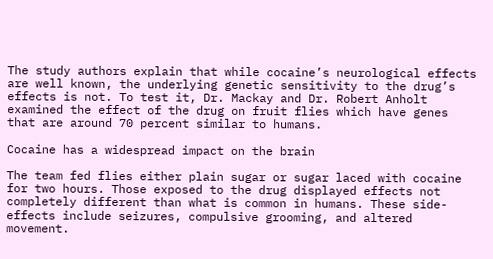The study authors explain that while cocaine’s neurological effects are well known, the underlying genetic sensitivity to the drug’s effects is not. To test it, Dr. Mackay and Dr. Robert Anholt examined the effect of the drug on fruit flies which have genes that are around 70 percent similar to humans.

Cocaine has a widespread impact on the brain

The team fed flies either plain sugar or sugar laced with cocaine for two hours. Those exposed to the drug displayed effects not completely different than what is common in humans. These side-effects include seizures, compulsive grooming, and altered movement.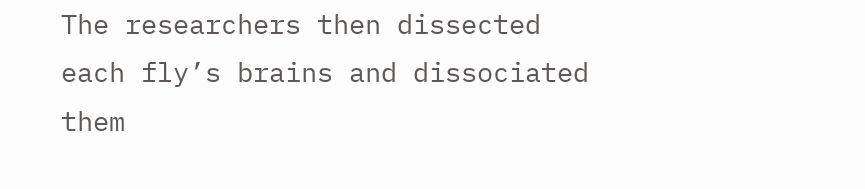The researchers then dissected each fly’s brains and dissociated them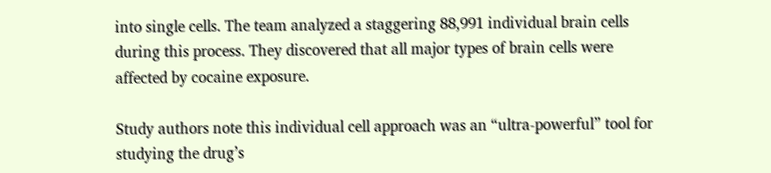into single cells. The team analyzed a staggering 88,991 individual brain cells during this process. They discovered that all major types of brain cells were affected by cocaine exposure.

Study authors note this individual cell approach was an “ultra-powerful” tool for studying the drug’s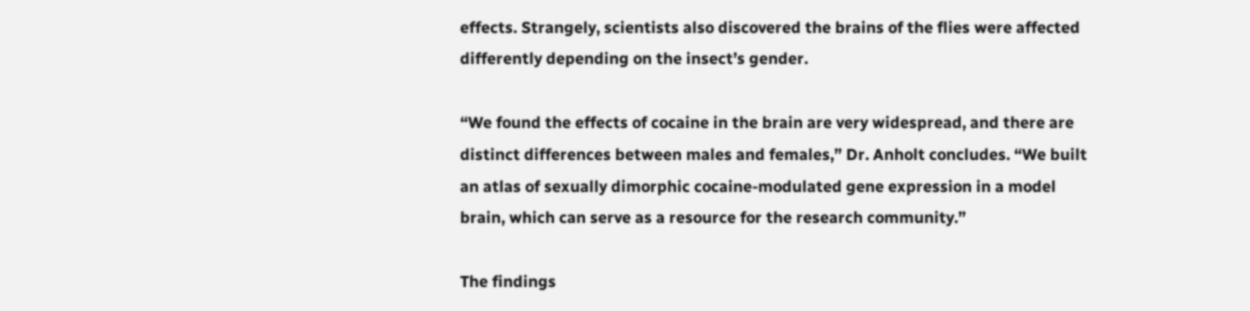effects. Strangely, scientists also discovered the brains of the flies were affected differently depending on the insect’s gender.

“We found the effects of cocaine in the brain are very widespread, and there are distinct differences between males and females,” Dr. Anholt concludes. “We built an atlas of sexually dimorphic cocaine-modulated gene expression in a model brain, which can serve as a resource for the research community.”

The findings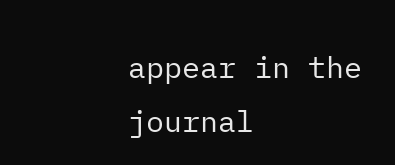appear in the journal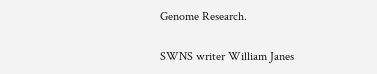Genome Research.

SWNS writer William Janes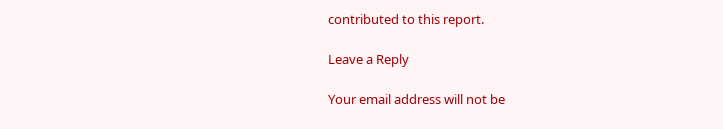contributed to this report.

Leave a Reply

Your email address will not be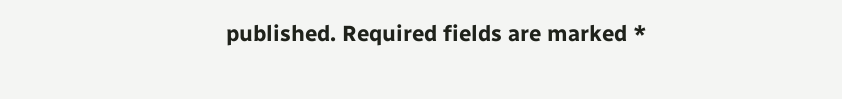published. Required fields are marked *